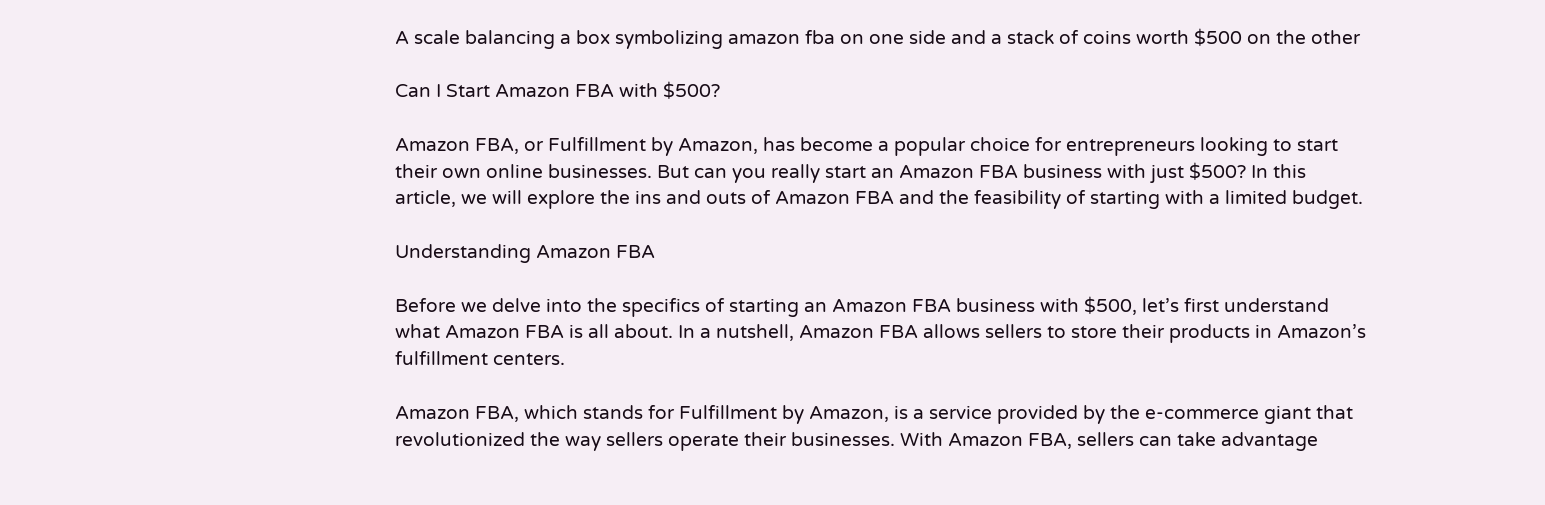A scale balancing a box symbolizing amazon fba on one side and a stack of coins worth $500 on the other

Can I Start Amazon FBA with $500?

Amazon FBA, or Fulfillment by Amazon, has become a popular choice for entrepreneurs looking to start their own online businesses. But can you really start an Amazon FBA business with just $500? In this article, we will explore the ins and outs of Amazon FBA and the feasibility of starting with a limited budget.

Understanding Amazon FBA

Before we delve into the specifics of starting an Amazon FBA business with $500, let’s first understand what Amazon FBA is all about. In a nutshell, Amazon FBA allows sellers to store their products in Amazon’s fulfillment centers.

Amazon FBA, which stands for Fulfillment by Amazon, is a service provided by the e-commerce giant that revolutionized the way sellers operate their businesses. With Amazon FBA, sellers can take advantage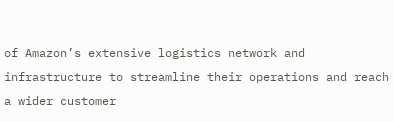of Amazon’s extensive logistics network and infrastructure to streamline their operations and reach a wider customer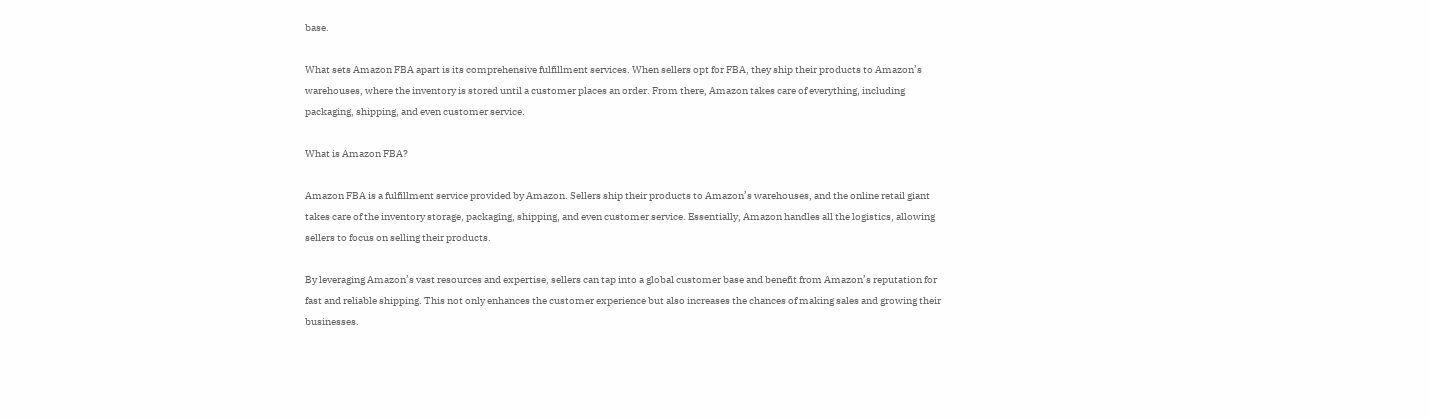base.

What sets Amazon FBA apart is its comprehensive fulfillment services. When sellers opt for FBA, they ship their products to Amazon’s warehouses, where the inventory is stored until a customer places an order. From there, Amazon takes care of everything, including packaging, shipping, and even customer service.

What is Amazon FBA?

Amazon FBA is a fulfillment service provided by Amazon. Sellers ship their products to Amazon’s warehouses, and the online retail giant takes care of the inventory storage, packaging, shipping, and even customer service. Essentially, Amazon handles all the logistics, allowing sellers to focus on selling their products.

By leveraging Amazon’s vast resources and expertise, sellers can tap into a global customer base and benefit from Amazon’s reputation for fast and reliable shipping. This not only enhances the customer experience but also increases the chances of making sales and growing their businesses.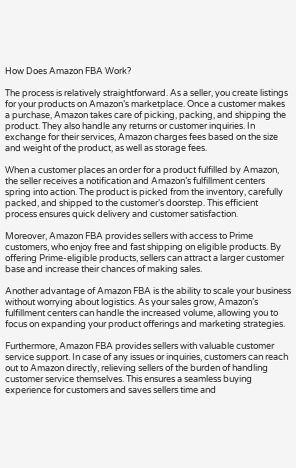How Does Amazon FBA Work?

The process is relatively straightforward. As a seller, you create listings for your products on Amazon’s marketplace. Once a customer makes a purchase, Amazon takes care of picking, packing, and shipping the product. They also handle any returns or customer inquiries. In exchange for their services, Amazon charges fees based on the size and weight of the product, as well as storage fees.

When a customer places an order for a product fulfilled by Amazon, the seller receives a notification and Amazon’s fulfillment centers spring into action. The product is picked from the inventory, carefully packed, and shipped to the customer’s doorstep. This efficient process ensures quick delivery and customer satisfaction.

Moreover, Amazon FBA provides sellers with access to Prime customers, who enjoy free and fast shipping on eligible products. By offering Prime-eligible products, sellers can attract a larger customer base and increase their chances of making sales.

Another advantage of Amazon FBA is the ability to scale your business without worrying about logistics. As your sales grow, Amazon’s fulfillment centers can handle the increased volume, allowing you to focus on expanding your product offerings and marketing strategies.

Furthermore, Amazon FBA provides sellers with valuable customer service support. In case of any issues or inquiries, customers can reach out to Amazon directly, relieving sellers of the burden of handling customer service themselves. This ensures a seamless buying experience for customers and saves sellers time and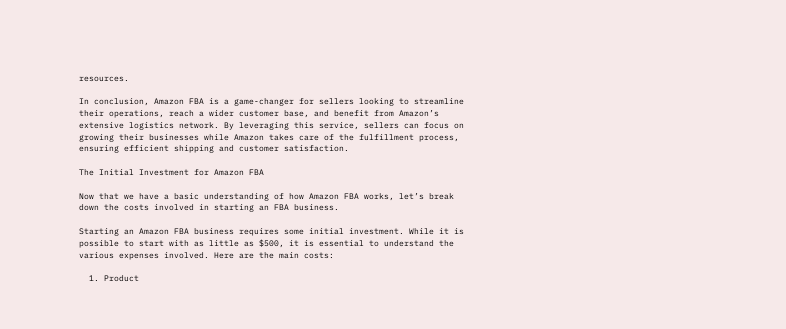resources.

In conclusion, Amazon FBA is a game-changer for sellers looking to streamline their operations, reach a wider customer base, and benefit from Amazon’s extensive logistics network. By leveraging this service, sellers can focus on growing their businesses while Amazon takes care of the fulfillment process, ensuring efficient shipping and customer satisfaction.

The Initial Investment for Amazon FBA

Now that we have a basic understanding of how Amazon FBA works, let’s break down the costs involved in starting an FBA business.

Starting an Amazon FBA business requires some initial investment. While it is possible to start with as little as $500, it is essential to understand the various expenses involved. Here are the main costs:

  1. Product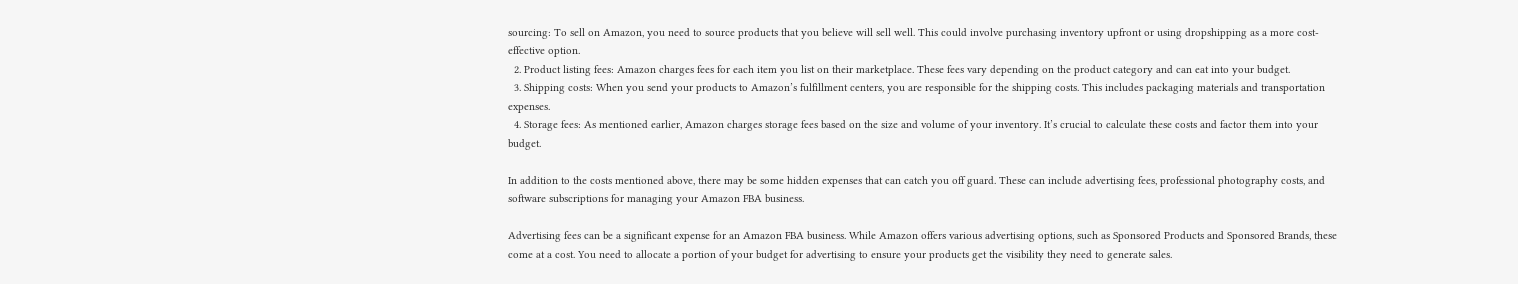sourcing: To sell on Amazon, you need to source products that you believe will sell well. This could involve purchasing inventory upfront or using dropshipping as a more cost-effective option.
  2. Product listing fees: Amazon charges fees for each item you list on their marketplace. These fees vary depending on the product category and can eat into your budget.
  3. Shipping costs: When you send your products to Amazon’s fulfillment centers, you are responsible for the shipping costs. This includes packaging materials and transportation expenses.
  4. Storage fees: As mentioned earlier, Amazon charges storage fees based on the size and volume of your inventory. It’s crucial to calculate these costs and factor them into your budget.

In addition to the costs mentioned above, there may be some hidden expenses that can catch you off guard. These can include advertising fees, professional photography costs, and software subscriptions for managing your Amazon FBA business.

Advertising fees can be a significant expense for an Amazon FBA business. While Amazon offers various advertising options, such as Sponsored Products and Sponsored Brands, these come at a cost. You need to allocate a portion of your budget for advertising to ensure your products get the visibility they need to generate sales.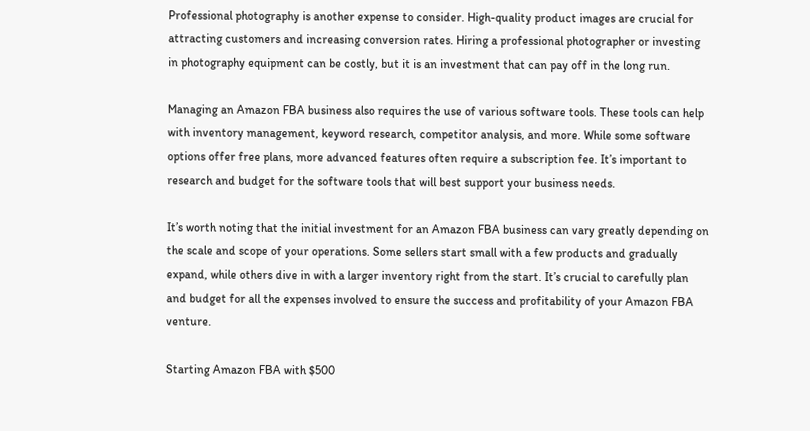Professional photography is another expense to consider. High-quality product images are crucial for attracting customers and increasing conversion rates. Hiring a professional photographer or investing in photography equipment can be costly, but it is an investment that can pay off in the long run.

Managing an Amazon FBA business also requires the use of various software tools. These tools can help with inventory management, keyword research, competitor analysis, and more. While some software options offer free plans, more advanced features often require a subscription fee. It’s important to research and budget for the software tools that will best support your business needs.

It’s worth noting that the initial investment for an Amazon FBA business can vary greatly depending on the scale and scope of your operations. Some sellers start small with a few products and gradually expand, while others dive in with a larger inventory right from the start. It’s crucial to carefully plan and budget for all the expenses involved to ensure the success and profitability of your Amazon FBA venture.

Starting Amazon FBA with $500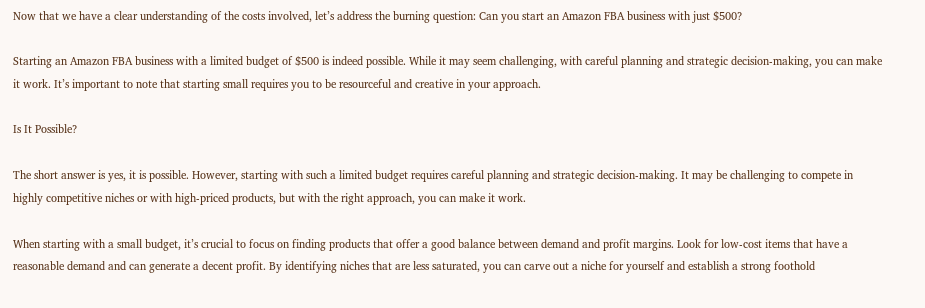Now that we have a clear understanding of the costs involved, let’s address the burning question: Can you start an Amazon FBA business with just $500?

Starting an Amazon FBA business with a limited budget of $500 is indeed possible. While it may seem challenging, with careful planning and strategic decision-making, you can make it work. It’s important to note that starting small requires you to be resourceful and creative in your approach.

Is It Possible?

The short answer is yes, it is possible. However, starting with such a limited budget requires careful planning and strategic decision-making. It may be challenging to compete in highly competitive niches or with high-priced products, but with the right approach, you can make it work.

When starting with a small budget, it’s crucial to focus on finding products that offer a good balance between demand and profit margins. Look for low-cost items that have a reasonable demand and can generate a decent profit. By identifying niches that are less saturated, you can carve out a niche for yourself and establish a strong foothold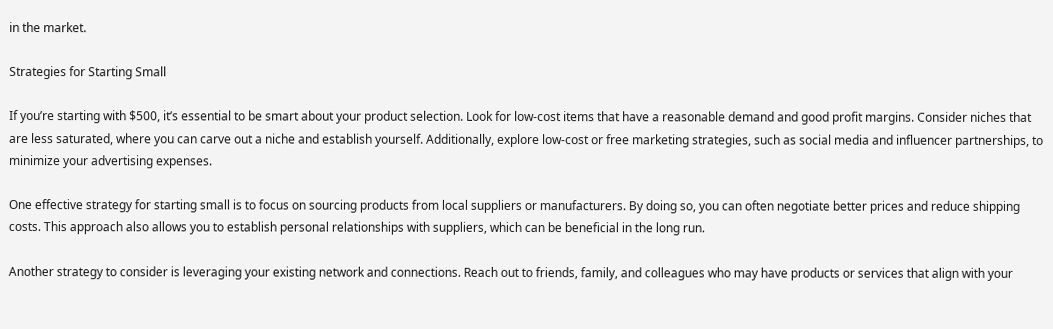in the market.

Strategies for Starting Small

If you’re starting with $500, it’s essential to be smart about your product selection. Look for low-cost items that have a reasonable demand and good profit margins. Consider niches that are less saturated, where you can carve out a niche and establish yourself. Additionally, explore low-cost or free marketing strategies, such as social media and influencer partnerships, to minimize your advertising expenses.

One effective strategy for starting small is to focus on sourcing products from local suppliers or manufacturers. By doing so, you can often negotiate better prices and reduce shipping costs. This approach also allows you to establish personal relationships with suppliers, which can be beneficial in the long run.

Another strategy to consider is leveraging your existing network and connections. Reach out to friends, family, and colleagues who may have products or services that align with your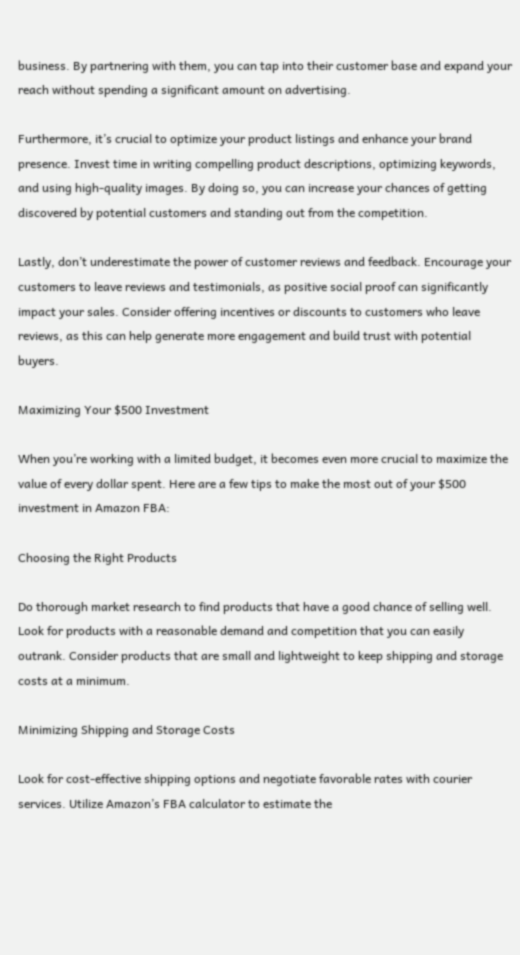business. By partnering with them, you can tap into their customer base and expand your reach without spending a significant amount on advertising.

Furthermore, it’s crucial to optimize your product listings and enhance your brand presence. Invest time in writing compelling product descriptions, optimizing keywords, and using high-quality images. By doing so, you can increase your chances of getting discovered by potential customers and standing out from the competition.

Lastly, don’t underestimate the power of customer reviews and feedback. Encourage your customers to leave reviews and testimonials, as positive social proof can significantly impact your sales. Consider offering incentives or discounts to customers who leave reviews, as this can help generate more engagement and build trust with potential buyers.

Maximizing Your $500 Investment

When you’re working with a limited budget, it becomes even more crucial to maximize the value of every dollar spent. Here are a few tips to make the most out of your $500 investment in Amazon FBA:

Choosing the Right Products

Do thorough market research to find products that have a good chance of selling well. Look for products with a reasonable demand and competition that you can easily outrank. Consider products that are small and lightweight to keep shipping and storage costs at a minimum.

Minimizing Shipping and Storage Costs

Look for cost-effective shipping options and negotiate favorable rates with courier services. Utilize Amazon’s FBA calculator to estimate the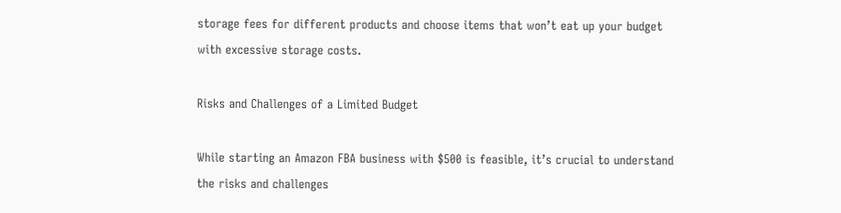storage fees for different products and choose items that won’t eat up your budget with excessive storage costs.

Risks and Challenges of a Limited Budget

While starting an Amazon FBA business with $500 is feasible, it’s crucial to understand the risks and challenges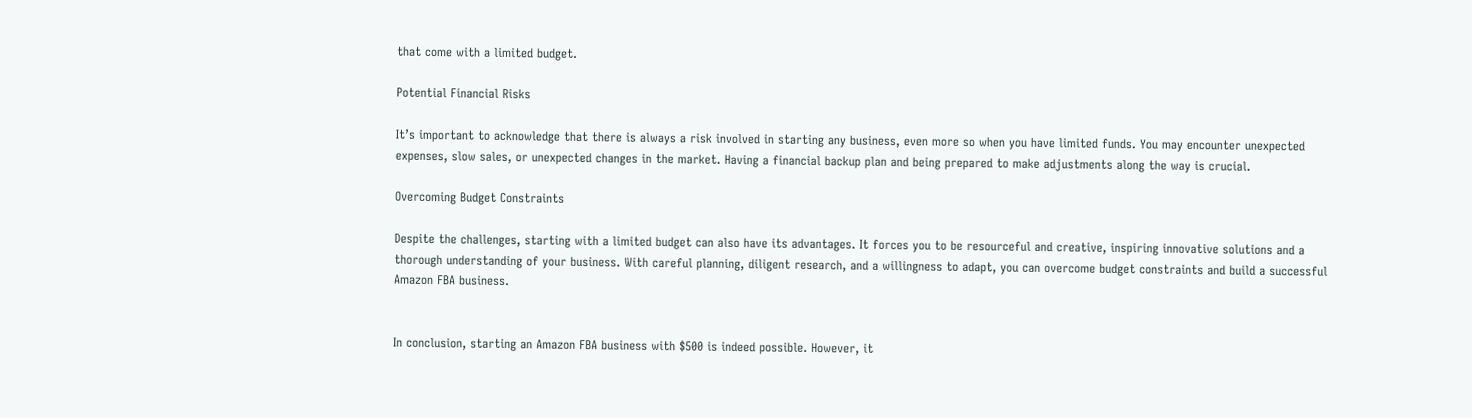that come with a limited budget.

Potential Financial Risks

It’s important to acknowledge that there is always a risk involved in starting any business, even more so when you have limited funds. You may encounter unexpected expenses, slow sales, or unexpected changes in the market. Having a financial backup plan and being prepared to make adjustments along the way is crucial.

Overcoming Budget Constraints

Despite the challenges, starting with a limited budget can also have its advantages. It forces you to be resourceful and creative, inspiring innovative solutions and a thorough understanding of your business. With careful planning, diligent research, and a willingness to adapt, you can overcome budget constraints and build a successful Amazon FBA business.


In conclusion, starting an Amazon FBA business with $500 is indeed possible. However, it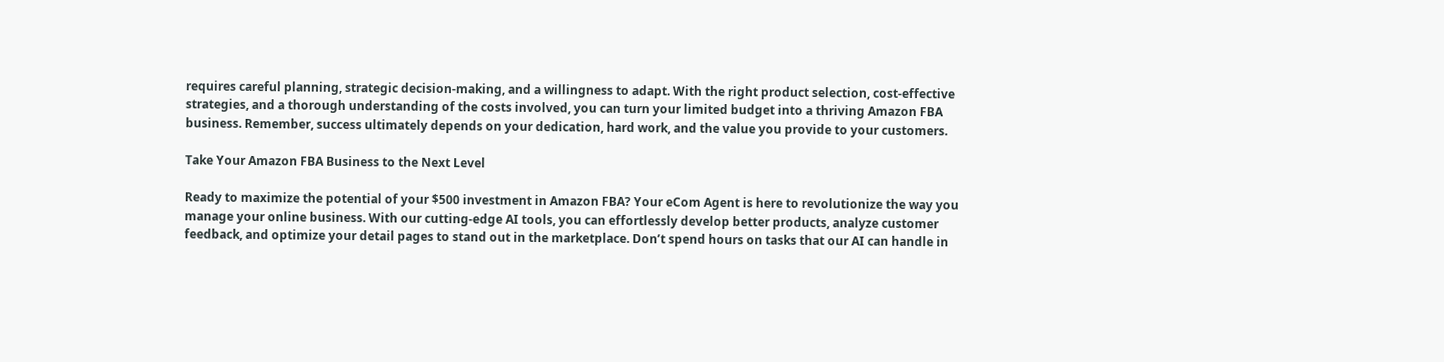requires careful planning, strategic decision-making, and a willingness to adapt. With the right product selection, cost-effective strategies, and a thorough understanding of the costs involved, you can turn your limited budget into a thriving Amazon FBA business. Remember, success ultimately depends on your dedication, hard work, and the value you provide to your customers.

Take Your Amazon FBA Business to the Next Level

Ready to maximize the potential of your $500 investment in Amazon FBA? Your eCom Agent is here to revolutionize the way you manage your online business. With our cutting-edge AI tools, you can effortlessly develop better products, analyze customer feedback, and optimize your detail pages to stand out in the marketplace. Don’t spend hours on tasks that our AI can handle in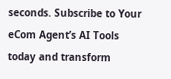seconds. Subscribe to Your eCom Agent’s AI Tools today and transform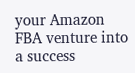your Amazon FBA venture into a success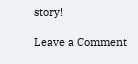story!

Leave a Comment